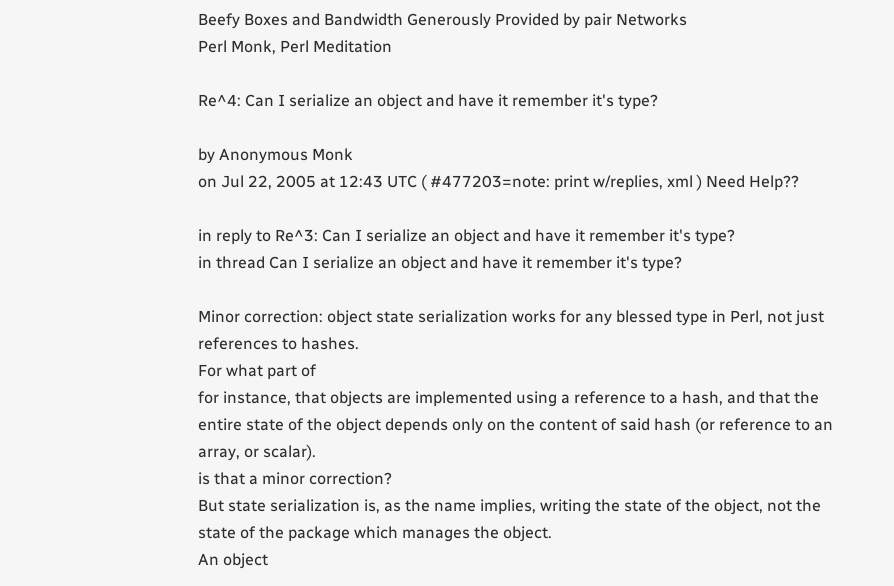Beefy Boxes and Bandwidth Generously Provided by pair Networks
Perl Monk, Perl Meditation

Re^4: Can I serialize an object and have it remember it's type?

by Anonymous Monk
on Jul 22, 2005 at 12:43 UTC ( #477203=note: print w/replies, xml ) Need Help??

in reply to Re^3: Can I serialize an object and have it remember it's type?
in thread Can I serialize an object and have it remember it's type?

Minor correction: object state serialization works for any blessed type in Perl, not just references to hashes.
For what part of
for instance, that objects are implemented using a reference to a hash, and that the entire state of the object depends only on the content of said hash (or reference to an array, or scalar).
is that a minor correction?
But state serialization is, as the name implies, writing the state of the object, not the state of the package which manages the object.
An object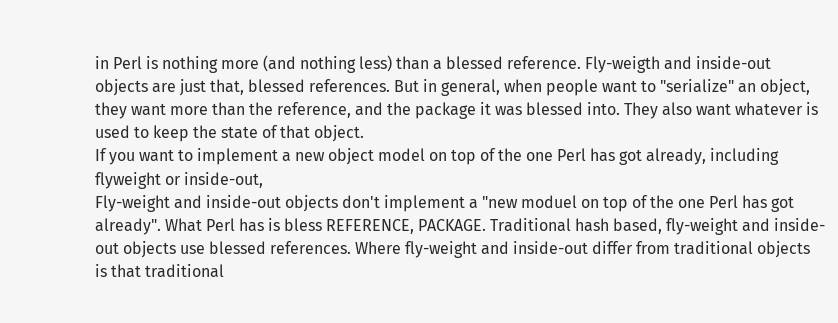in Perl is nothing more (and nothing less) than a blessed reference. Fly-weigth and inside-out objects are just that, blessed references. But in general, when people want to "serialize" an object, they want more than the reference, and the package it was blessed into. They also want whatever is used to keep the state of that object.
If you want to implement a new object model on top of the one Perl has got already, including flyweight or inside-out,
Fly-weight and inside-out objects don't implement a "new moduel on top of the one Perl has got already". What Perl has is bless REFERENCE, PACKAGE. Traditional hash based, fly-weight and inside-out objects use blessed references. Where fly-weight and inside-out differ from traditional objects is that traditional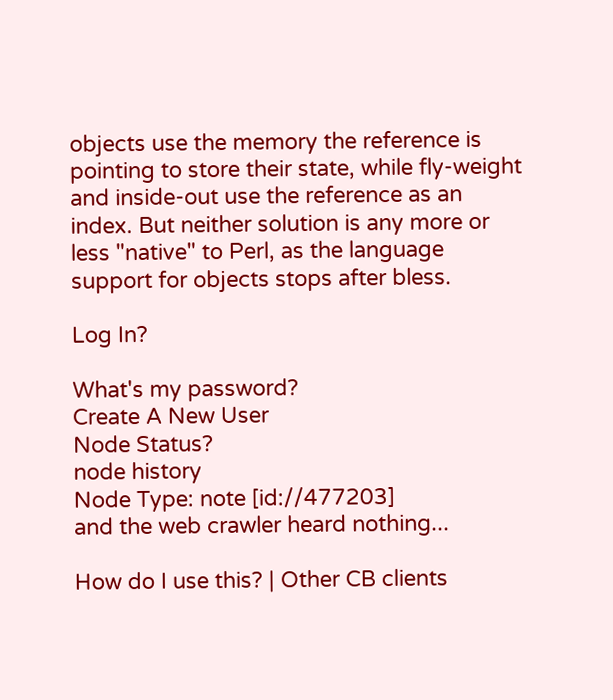objects use the memory the reference is pointing to store their state, while fly-weight and inside-out use the reference as an index. But neither solution is any more or less "native" to Perl, as the language support for objects stops after bless.

Log In?

What's my password?
Create A New User
Node Status?
node history
Node Type: note [id://477203]
and the web crawler heard nothing...

How do I use this? | Other CB clients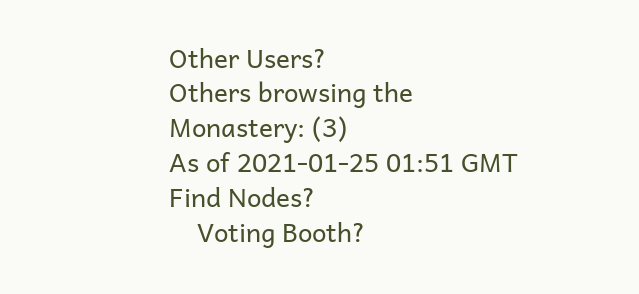Other Users?
Others browsing the Monastery: (3)
As of 2021-01-25 01:51 GMT
Find Nodes?
    Voting Booth?